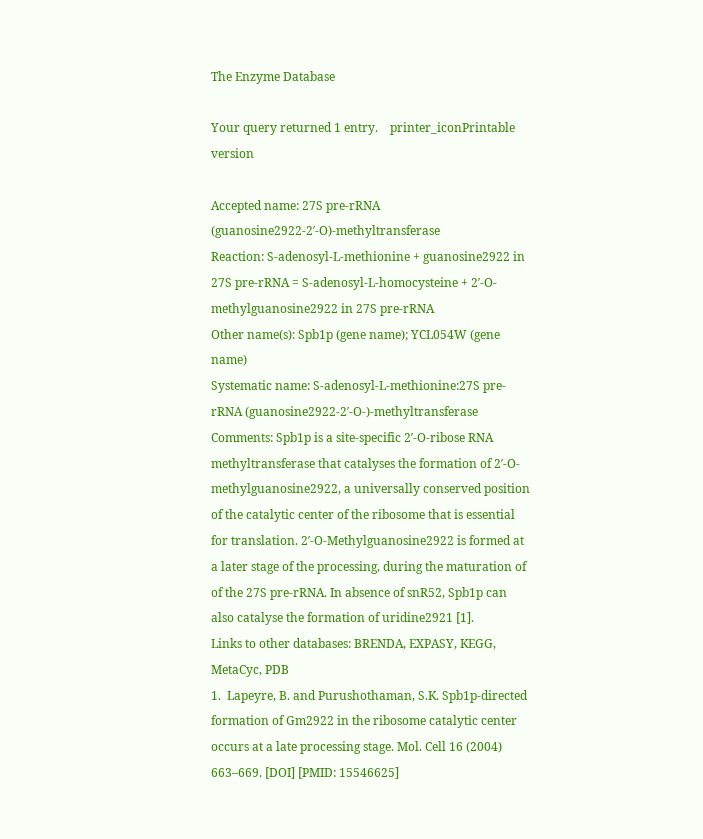The Enzyme Database

Your query returned 1 entry.    printer_iconPrintable version

Accepted name: 27S pre-rRNA (guanosine2922-2′-O)-methyltransferase
Reaction: S-adenosyl-L-methionine + guanosine2922 in 27S pre-rRNA = S-adenosyl-L-homocysteine + 2′-O-methylguanosine2922 in 27S pre-rRNA
Other name(s): Spb1p (gene name); YCL054W (gene name)
Systematic name: S-adenosyl-L-methionine:27S pre-rRNA (guanosine2922-2′-O-)-methyltransferase
Comments: Spb1p is a site-specific 2′-O-ribose RNA methyltransferase that catalyses the formation of 2′-O-methylguanosine2922, a universally conserved position of the catalytic center of the ribosome that is essential for translation. 2′-O-Methylguanosine2922 is formed at a later stage of the processing, during the maturation of of the 27S pre-rRNA. In absence of snR52, Spb1p can also catalyse the formation of uridine2921 [1].
Links to other databases: BRENDA, EXPASY, KEGG, MetaCyc, PDB
1.  Lapeyre, B. and Purushothaman, S.K. Spb1p-directed formation of Gm2922 in the ribosome catalytic center occurs at a late processing stage. Mol. Cell 16 (2004) 663–669. [DOI] [PMID: 15546625]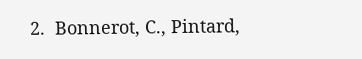2.  Bonnerot, C., Pintard,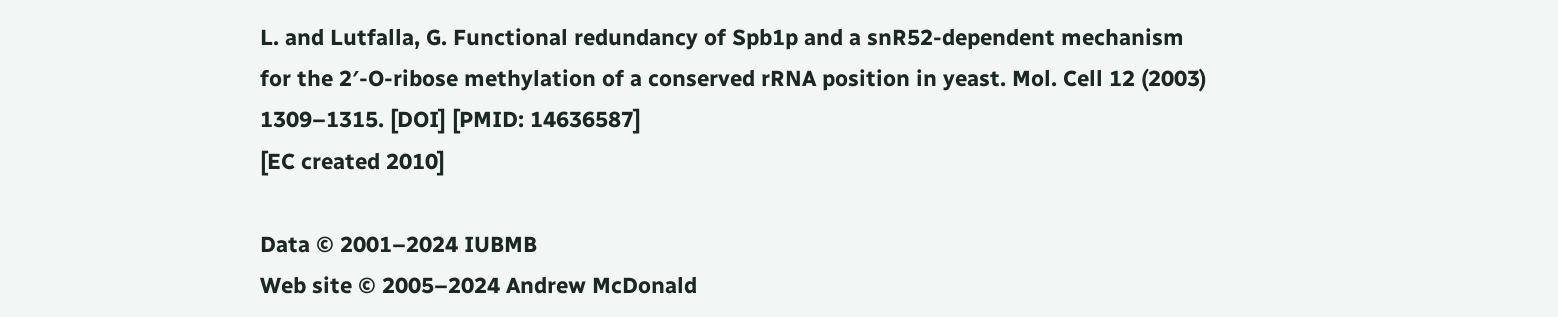L. and Lutfalla, G. Functional redundancy of Spb1p and a snR52-dependent mechanism for the 2′-O-ribose methylation of a conserved rRNA position in yeast. Mol. Cell 12 (2003) 1309–1315. [DOI] [PMID: 14636587]
[EC created 2010]

Data © 2001–2024 IUBMB
Web site © 2005–2024 Andrew McDonald